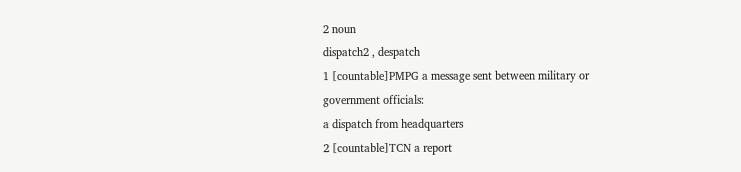2 noun
dispatch2 , despatch
1 [countable]PMPG a message sent between military or government officials:
a dispatch from headquarters
2 [countable]TCN a report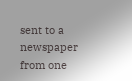sent to a newspaper from one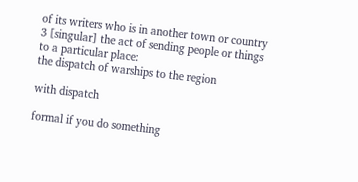of its writers who is in another town or country
3 [singular] the act of sending people or things to a particular place:
the dispatch of warships to the region

with dispatch

formal if you do something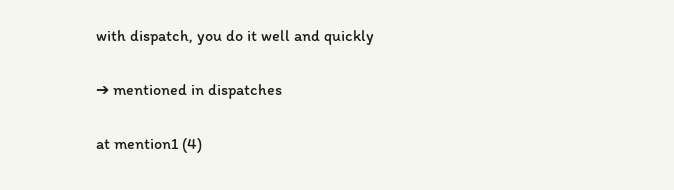with dispatch, you do it well and quickly

➔ mentioned in dispatches

at mention1 (4)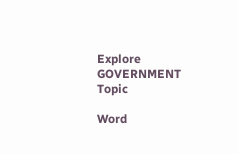Explore GOVERNMENT Topic

Word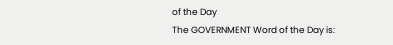of the Day
The GOVERNMENT Word of the Day is: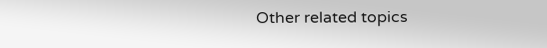Other related topics